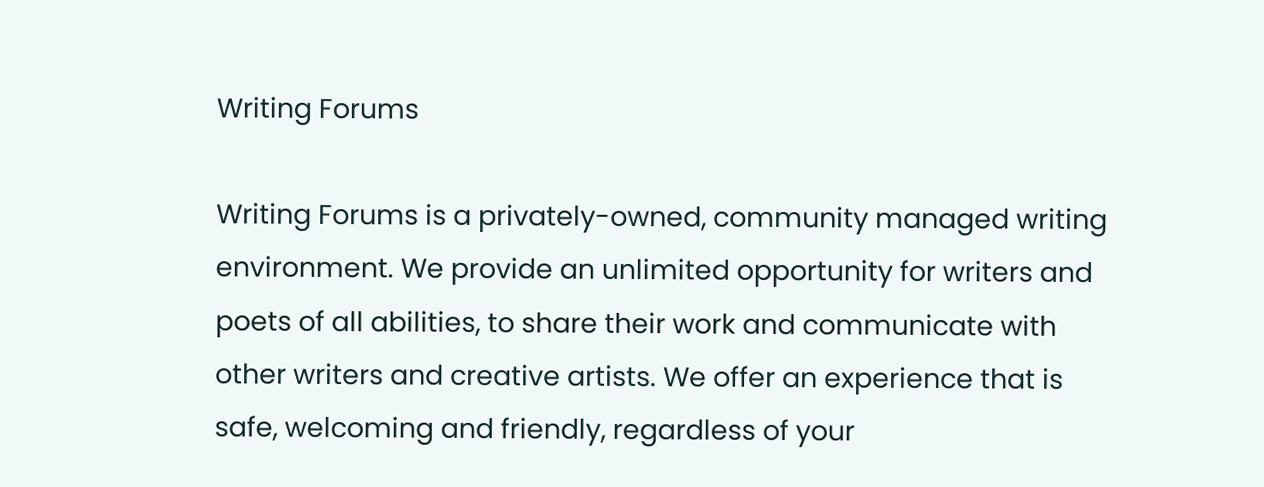Writing Forums

Writing Forums is a privately-owned, community managed writing environment. We provide an unlimited opportunity for writers and poets of all abilities, to share their work and communicate with other writers and creative artists. We offer an experience that is safe, welcoming and friendly, regardless of your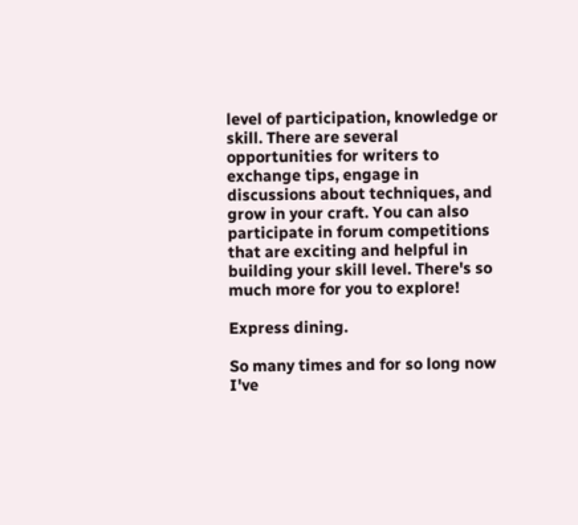level of participation, knowledge or skill. There are several opportunities for writers to exchange tips, engage in discussions about techniques, and grow in your craft. You can also participate in forum competitions that are exciting and helpful in building your skill level. There's so much more for you to explore!

Express dining.

So many times and for so long now I've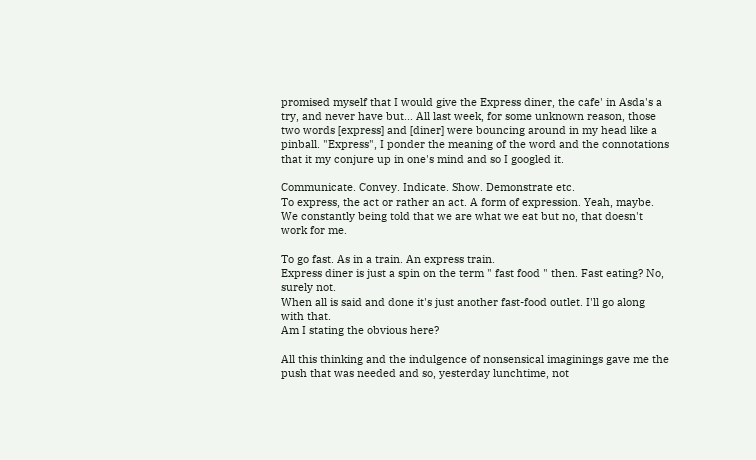promised myself that I would give the Express diner, the cafe' in Asda's a try, and never have but... All last week, for some unknown reason, those two words [express] and [diner] were bouncing around in my head like a pinball. "Express", I ponder the meaning of the word and the connotations that it my conjure up in one's mind and so I googled it.

Communicate. Convey. Indicate. Show. Demonstrate etc.
To express, the act or rather an act. A form of expression. Yeah, maybe. We constantly being told that we are what we eat but no, that doesn't work for me.

To go fast. As in a train. An express train.
Express diner is just a spin on the term " fast food " then. Fast eating? No, surely not.
When all is said and done it's just another fast-food outlet. I'll go along with that.
Am I stating the obvious here?

All this thinking and the indulgence of nonsensical imaginings gave me the push that was needed and so, yesterday lunchtime, not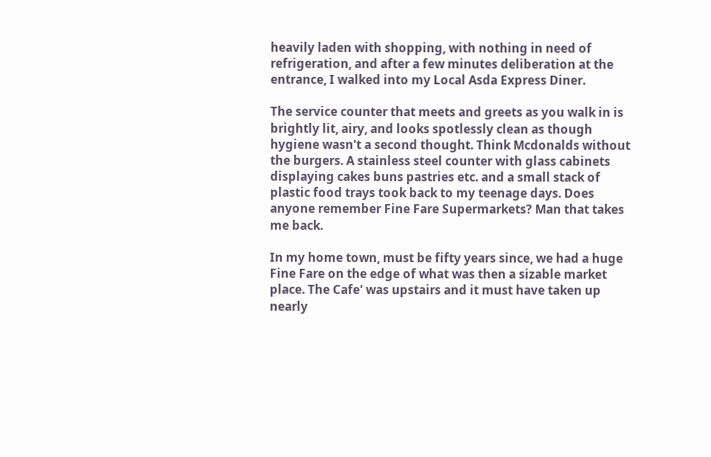heavily laden with shopping, with nothing in need of refrigeration, and after a few minutes deliberation at the entrance, I walked into my Local Asda Express Diner.

The service counter that meets and greets as you walk in is brightly lit, airy, and looks spotlessly clean as though hygiene wasn't a second thought. Think Mcdonalds without the burgers. A stainless steel counter with glass cabinets displaying cakes buns pastries etc. and a small stack of plastic food trays took back to my teenage days. Does anyone remember Fine Fare Supermarkets? Man that takes me back.

In my home town, must be fifty years since, we had a huge Fine Fare on the edge of what was then a sizable market place. The Cafe' was upstairs and it must have taken up nearly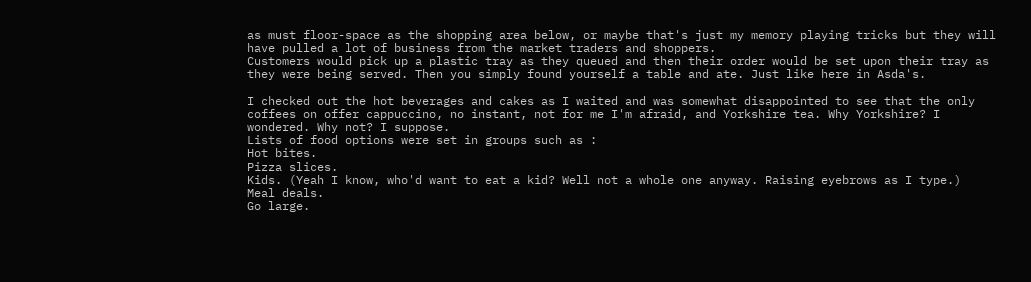as must floor-space as the shopping area below, or maybe that's just my memory playing tricks but they will have pulled a lot of business from the market traders and shoppers.
Customers would pick up a plastic tray as they queued and then their order would be set upon their tray as they were being served. Then you simply found yourself a table and ate. Just like here in Asda's.

I checked out the hot beverages and cakes as I waited and was somewhat disappointed to see that the only coffees on offer cappuccino, no instant, not for me I'm afraid, and Yorkshire tea. Why Yorkshire? I wondered. Why not? I suppose.
Lists of food options were set in groups such as :
Hot bites.
Pizza slices.
Kids. (Yeah I know, who'd want to eat a kid? Well not a whole one anyway. Raising eyebrows as I type.)
Meal deals.
Go large.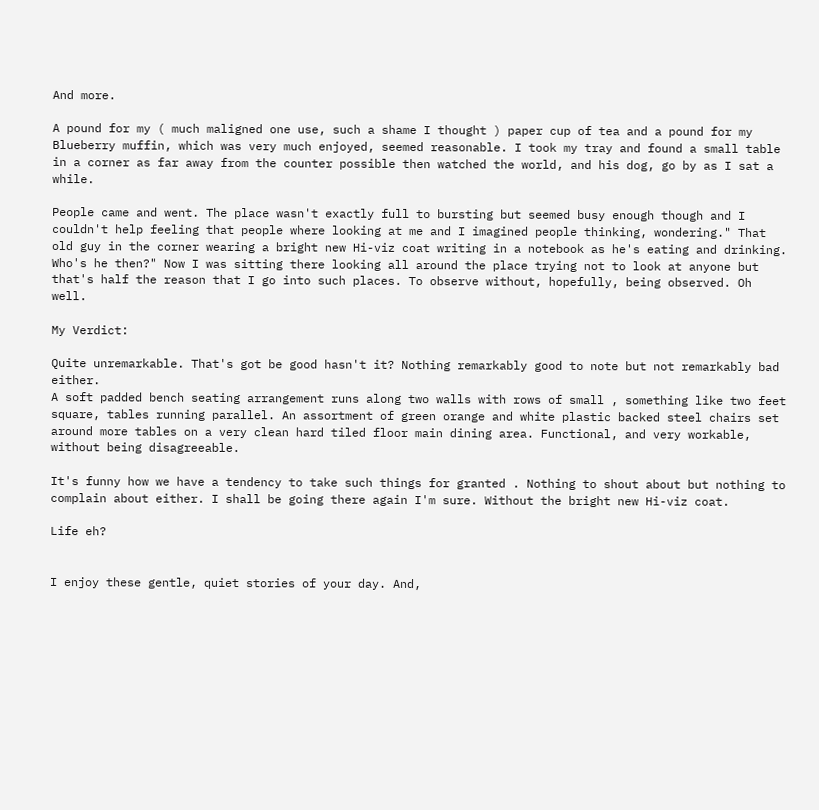And more.

A pound for my ( much maligned one use, such a shame I thought ) paper cup of tea and a pound for my Blueberry muffin, which was very much enjoyed, seemed reasonable. I took my tray and found a small table in a corner as far away from the counter possible then watched the world, and his dog, go by as I sat a while.

People came and went. The place wasn't exactly full to bursting but seemed busy enough though and I couldn't help feeling that people where looking at me and I imagined people thinking, wondering." That old guy in the corner wearing a bright new Hi-viz coat writing in a notebook as he's eating and drinking. Who's he then?" Now I was sitting there looking all around the place trying not to look at anyone but that's half the reason that I go into such places. To observe without, hopefully, being observed. Oh well.

My Verdict:

Quite unremarkable. That's got be good hasn't it? Nothing remarkably good to note but not remarkably bad either.
A soft padded bench seating arrangement runs along two walls with rows of small , something like two feet square, tables running parallel. An assortment of green orange and white plastic backed steel chairs set around more tables on a very clean hard tiled floor main dining area. Functional, and very workable, without being disagreeable.

It's funny how we have a tendency to take such things for granted . Nothing to shout about but nothing to complain about either. I shall be going there again I'm sure. Without the bright new Hi-viz coat.

Life eh?


I enjoy these gentle, quiet stories of your day. And,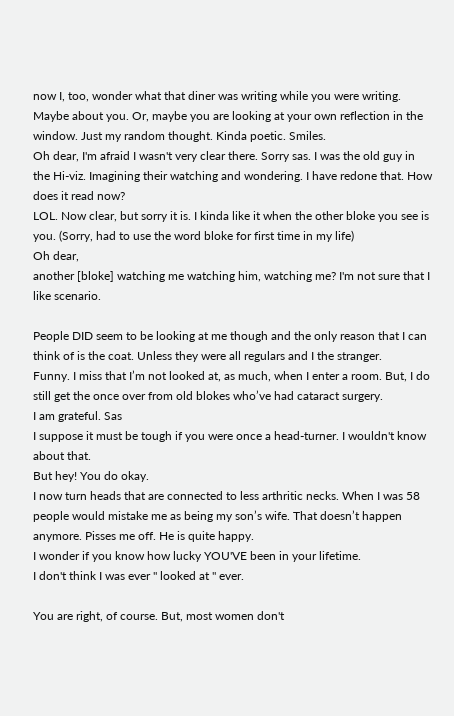now I, too, wonder what that diner was writing while you were writing. Maybe about you. Or, maybe you are looking at your own reflection in the window. Just my random thought. Kinda poetic. Smiles.
Oh dear, I'm afraid I wasn't very clear there. Sorry sas. I was the old guy in the Hi-viz. Imagining their watching and wondering. I have redone that. How does it read now?
LOL. Now clear, but sorry it is. I kinda like it when the other bloke you see is you. (Sorry, had to use the word bloke for first time in my life)
Oh dear,
another [bloke] watching me watching him, watching me? I'm not sure that I like scenario.

People DID seem to be looking at me though and the only reason that I can think of is the coat. Unless they were all regulars and I the stranger.
Funny. I miss that I’m not looked at, as much, when I enter a room. But, I do still get the once over from old blokes who’ve had cataract surgery.
I am grateful. Sas
I suppose it must be tough if you were once a head-turner. I wouldn't know about that.
But hey! You do okay.
I now turn heads that are connected to less arthritic necks. When I was 58 people would mistake me as being my son’s wife. That doesn’t happen anymore. Pisses me off. He is quite happy.
I wonder if you know how lucky YOU'VE been in your lifetime.
I don't think I was ever " looked at " ever.

You are right, of course. But, most women don't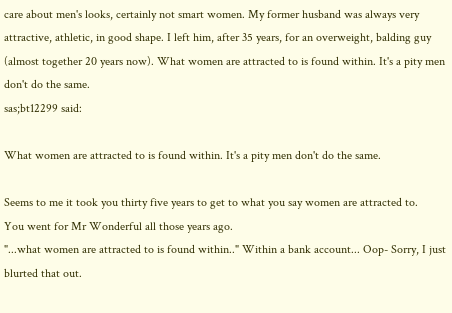care about men's looks, certainly not smart women. My former husband was always very attractive, athletic, in good shape. I left him, after 35 years, for an overweight, balding guy (almost together 20 years now). What women are attracted to is found within. It's a pity men don't do the same.
sas;bt12299 said:

What women are attracted to is found within. It's a pity men don't do the same.

Seems to me it took you thirty five years to get to what you say women are attracted to.
You went for Mr Wonderful all those years ago.
"...what women are attracted to is found within.." Within a bank account... Oop- Sorry, I just blurted that out.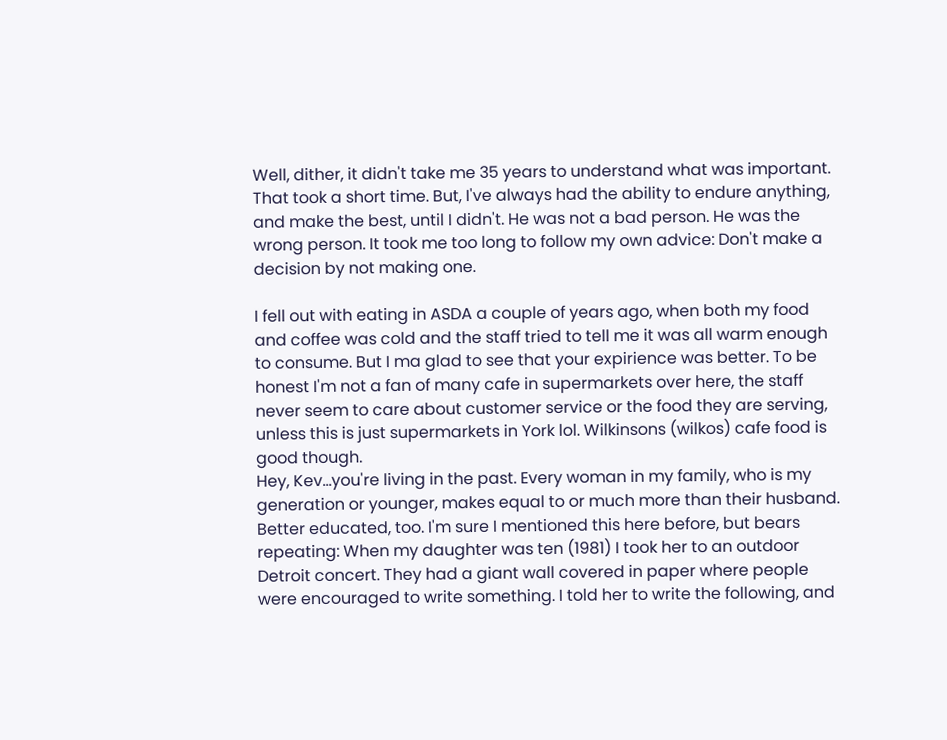Well, dither, it didn't take me 35 years to understand what was important. That took a short time. But, I've always had the ability to endure anything, and make the best, until I didn't. He was not a bad person. He was the wrong person. It took me too long to follow my own advice: Don't make a decision by not making one.

I fell out with eating in ASDA a couple of years ago, when both my food and coffee was cold and the staff tried to tell me it was all warm enough to consume. But I ma glad to see that your expirience was better. To be honest I'm not a fan of many cafe in supermarkets over here, the staff never seem to care about customer service or the food they are serving, unless this is just supermarkets in York lol. Wilkinsons (wilkos) cafe food is good though.
Hey, Kev...you're living in the past. Every woman in my family, who is my generation or younger, makes equal to or much more than their husband. Better educated, too. I'm sure I mentioned this here before, but bears repeating: When my daughter was ten (1981) I took her to an outdoor Detroit concert. They had a giant wall covered in paper where people were encouraged to write something. I told her to write the following, and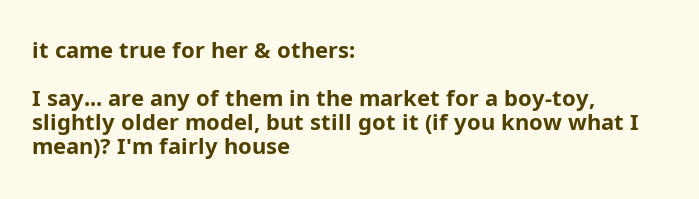it came true for her & others:

I say... are any of them in the market for a boy-toy, slightly older model, but still got it (if you know what I mean)? I'm fairly house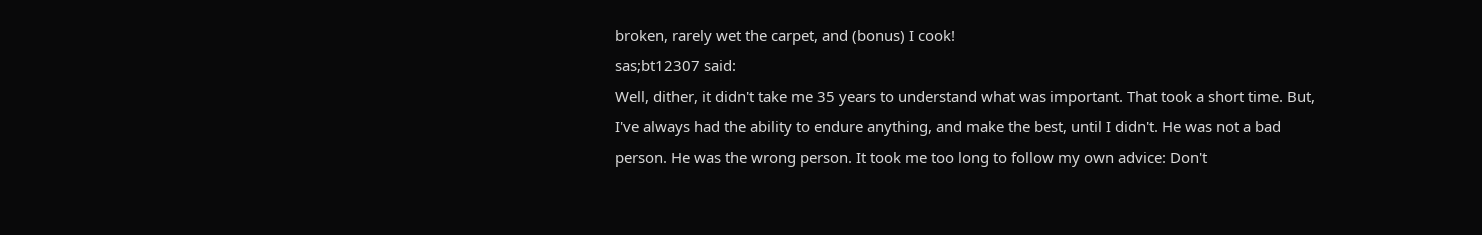broken, rarely wet the carpet, and (bonus) I cook!
sas;bt12307 said:
Well, dither, it didn't take me 35 years to understand what was important. That took a short time. But, I've always had the ability to endure anything, and make the best, until I didn't. He was not a bad person. He was the wrong person. It took me too long to follow my own advice: Don't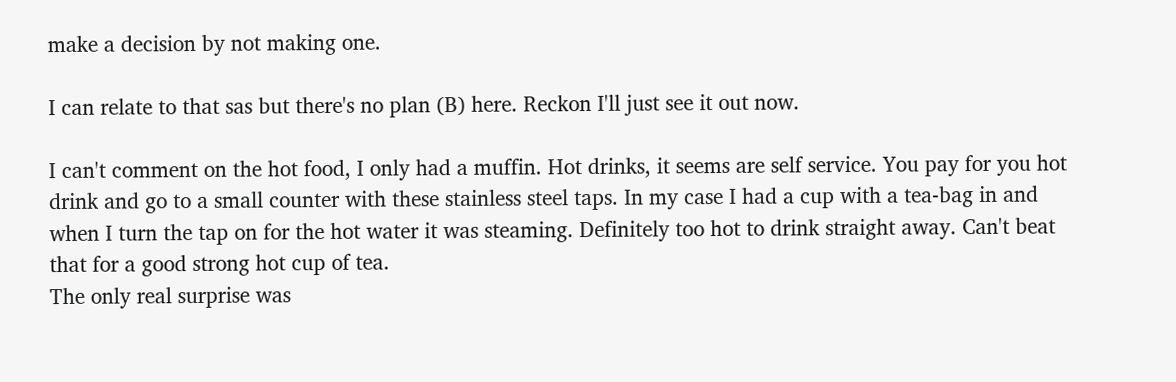make a decision by not making one.

I can relate to that sas but there's no plan (B) here. Reckon I'll just see it out now.

I can't comment on the hot food, I only had a muffin. Hot drinks, it seems are self service. You pay for you hot drink and go to a small counter with these stainless steel taps. In my case I had a cup with a tea-bag in and when I turn the tap on for the hot water it was steaming. Definitely too hot to drink straight away. Can't beat that for a good strong hot cup of tea.
The only real surprise was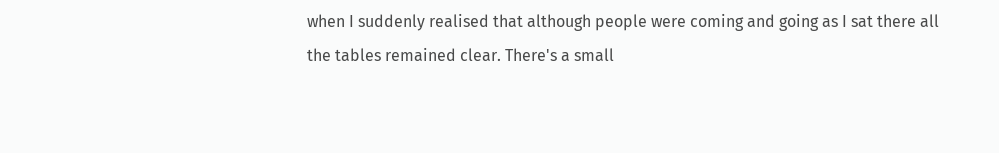when I suddenly realised that although people were coming and going as I sat there all the tables remained clear. There's a small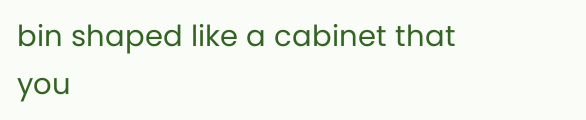bin shaped like a cabinet that you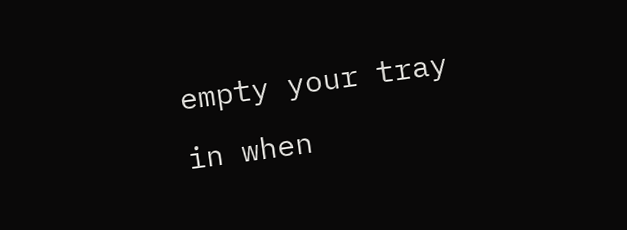empty your tray in when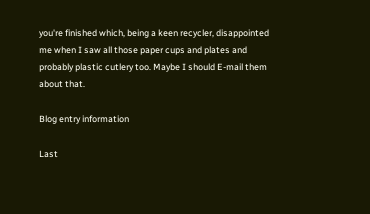you're finished which, being a keen recycler, disappointed me when I saw all those paper cups and plates and probably plastic cutlery too. Maybe I should E-mail them about that.

Blog entry information

Last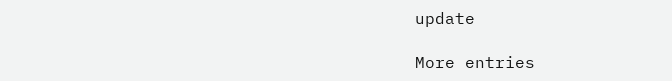update

More entries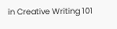in Creative Writing 101